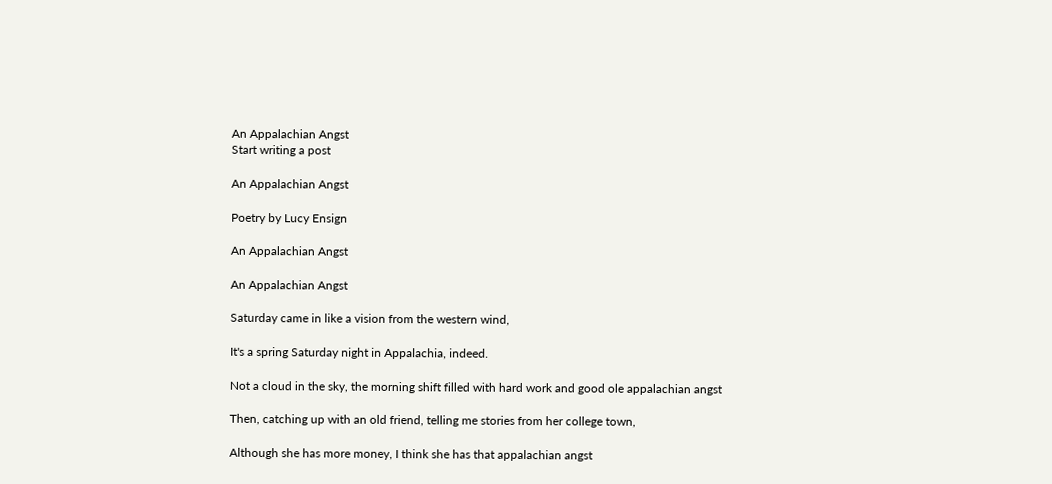An Appalachian Angst
Start writing a post

An Appalachian Angst

Poetry by Lucy Ensign

An Appalachian Angst

An Appalachian Angst

Saturday came in like a vision from the western wind,

It's a spring Saturday night in Appalachia, indeed.

Not a cloud in the sky, the morning shift filled with hard work and good ole appalachian angst

Then, catching up with an old friend, telling me stories from her college town,

Although she has more money, I think she has that appalachian angst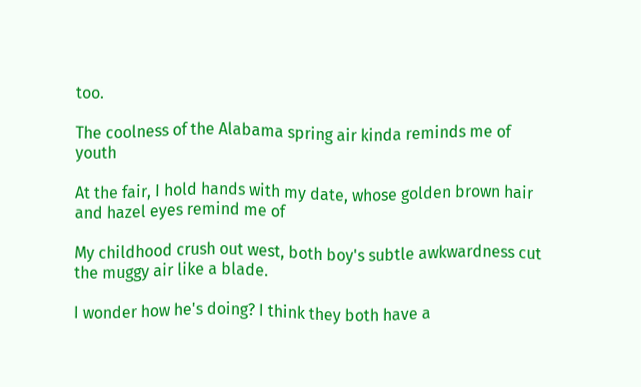too.

The coolness of the Alabama spring air kinda reminds me of youth

At the fair, I hold hands with my date, whose golden brown hair and hazel eyes remind me of

My childhood crush out west, both boy's subtle awkwardness cut the muggy air like a blade.

I wonder how he's doing? I think they both have a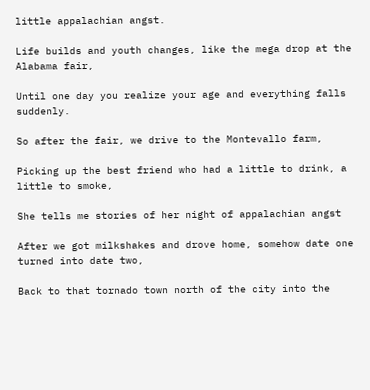little appalachian angst.

Life builds and youth changes, like the mega drop at the Alabama fair,

Until one day you realize your age and everything falls suddenly.

So after the fair, we drive to the Montevallo farm,

Picking up the best friend who had a little to drink, a little to smoke,

She tells me stories of her night of appalachian angst

After we got milkshakes and drove home, somehow date one turned into date two,

Back to that tornado town north of the city into the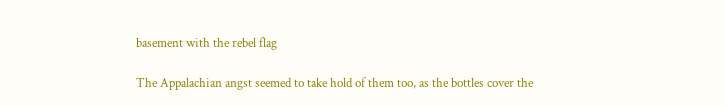basement with the rebel flag

The Appalachian angst seemed to take hold of them too, as the bottles cover the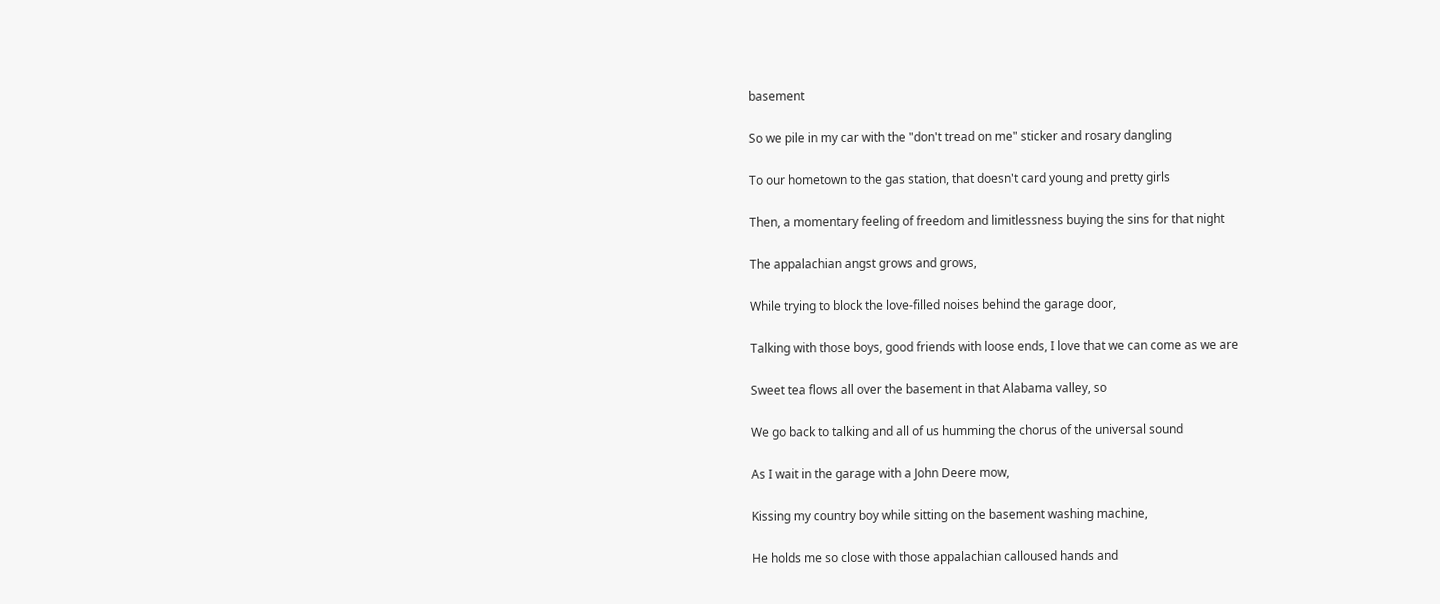basement

So we pile in my car with the "don't tread on me" sticker and rosary dangling

To our hometown to the gas station, that doesn't card young and pretty girls

Then, a momentary feeling of freedom and limitlessness buying the sins for that night

The appalachian angst grows and grows,

While trying to block the love-filled noises behind the garage door,

Talking with those boys, good friends with loose ends, I love that we can come as we are

Sweet tea flows all over the basement in that Alabama valley, so

We go back to talking and all of us humming the chorus of the universal sound

As I wait in the garage with a John Deere mow,

Kissing my country boy while sitting on the basement washing machine,

He holds me so close with those appalachian calloused hands and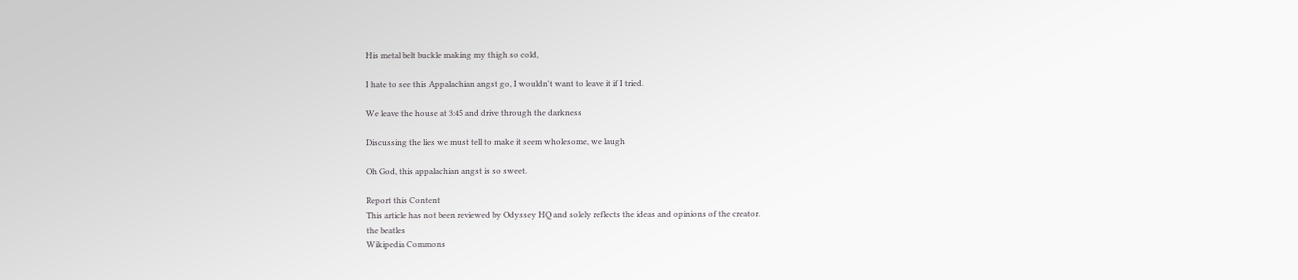His metal belt buckle making my thigh so cold,

I hate to see this Appalachian angst go, I wouldn't want to leave it if I tried.

We leave the house at 3:45 and drive through the darkness

Discussing the lies we must tell to make it seem wholesome, we laugh

Oh God, this appalachian angst is so sweet.

Report this Content
This article has not been reviewed by Odyssey HQ and solely reflects the ideas and opinions of the creator.
the beatles
Wikipedia Commons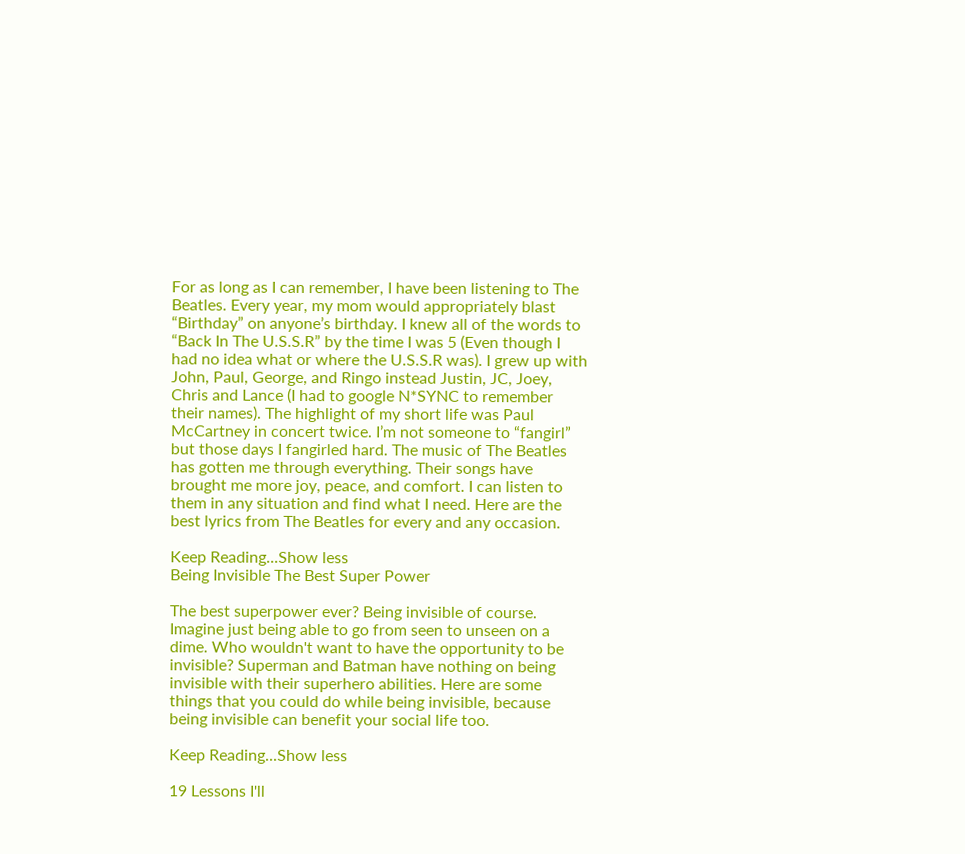For as long as I can remember, I have been listening to The Beatles. Every year, my mom would appropriately blast “Birthday” on anyone’s birthday. I knew all of the words to “Back In The U.S.S.R” by the time I was 5 (Even though I had no idea what or where the U.S.S.R was). I grew up with John, Paul, George, and Ringo instead Justin, JC, Joey, Chris and Lance (I had to google N*SYNC to remember their names). The highlight of my short life was Paul McCartney in concert twice. I’m not someone to “fangirl” but those days I fangirled hard. The music of The Beatles has gotten me through everything. Their songs have brought me more joy, peace, and comfort. I can listen to them in any situation and find what I need. Here are the best lyrics from The Beatles for every and any occasion.

Keep Reading...Show less
Being Invisible The Best Super Power

The best superpower ever? Being invisible of course. Imagine just being able to go from seen to unseen on a dime. Who wouldn't want to have the opportunity to be invisible? Superman and Batman have nothing on being invisible with their superhero abilities. Here are some things that you could do while being invisible, because being invisible can benefit your social life too.

Keep Reading...Show less

19 Lessons I'll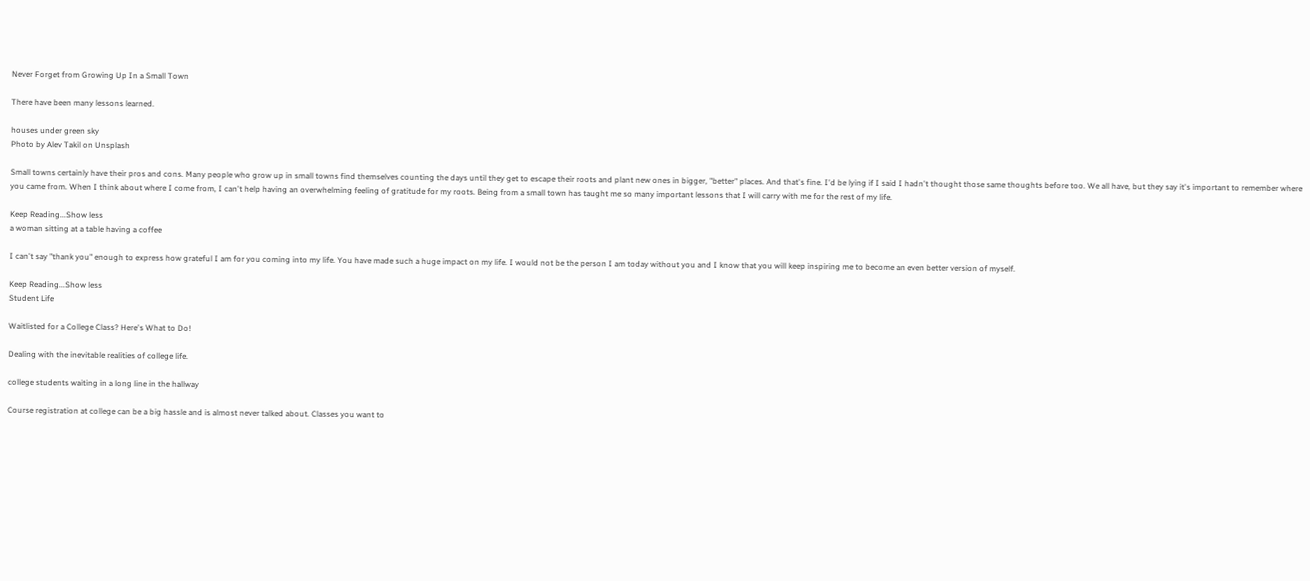Never Forget from Growing Up In a Small Town

There have been many lessons learned.

houses under green sky
Photo by Alev Takil on Unsplash

Small towns certainly have their pros and cons. Many people who grow up in small towns find themselves counting the days until they get to escape their roots and plant new ones in bigger, "better" places. And that's fine. I'd be lying if I said I hadn't thought those same thoughts before too. We all have, but they say it's important to remember where you came from. When I think about where I come from, I can't help having an overwhelming feeling of gratitude for my roots. Being from a small town has taught me so many important lessons that I will carry with me for the rest of my life.

Keep Reading...Show less
a woman sitting at a table having a coffee

I can't say "thank you" enough to express how grateful I am for you coming into my life. You have made such a huge impact on my life. I would not be the person I am today without you and I know that you will keep inspiring me to become an even better version of myself.

Keep Reading...Show less
Student Life

Waitlisted for a College Class? Here's What to Do!

Dealing with the inevitable realities of college life.

college students waiting in a long line in the hallway

Course registration at college can be a big hassle and is almost never talked about. Classes you want to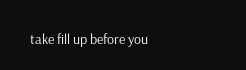take fill up before you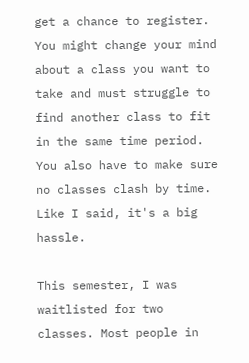get a chance to register. You might change your mind about a class you want to take and must struggle to find another class to fit in the same time period. You also have to make sure no classes clash by time. Like I said, it's a big hassle.

This semester, I was waitlisted for two classes. Most people in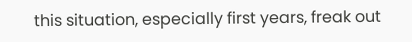this situation, especially first years, freak out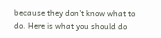because they don't know what to do. Here is what you should do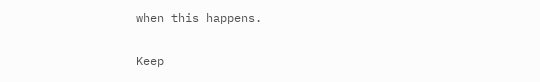when this happens.

Keep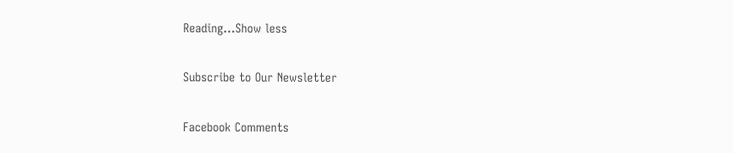Reading...Show less

Subscribe to Our Newsletter

Facebook Comments